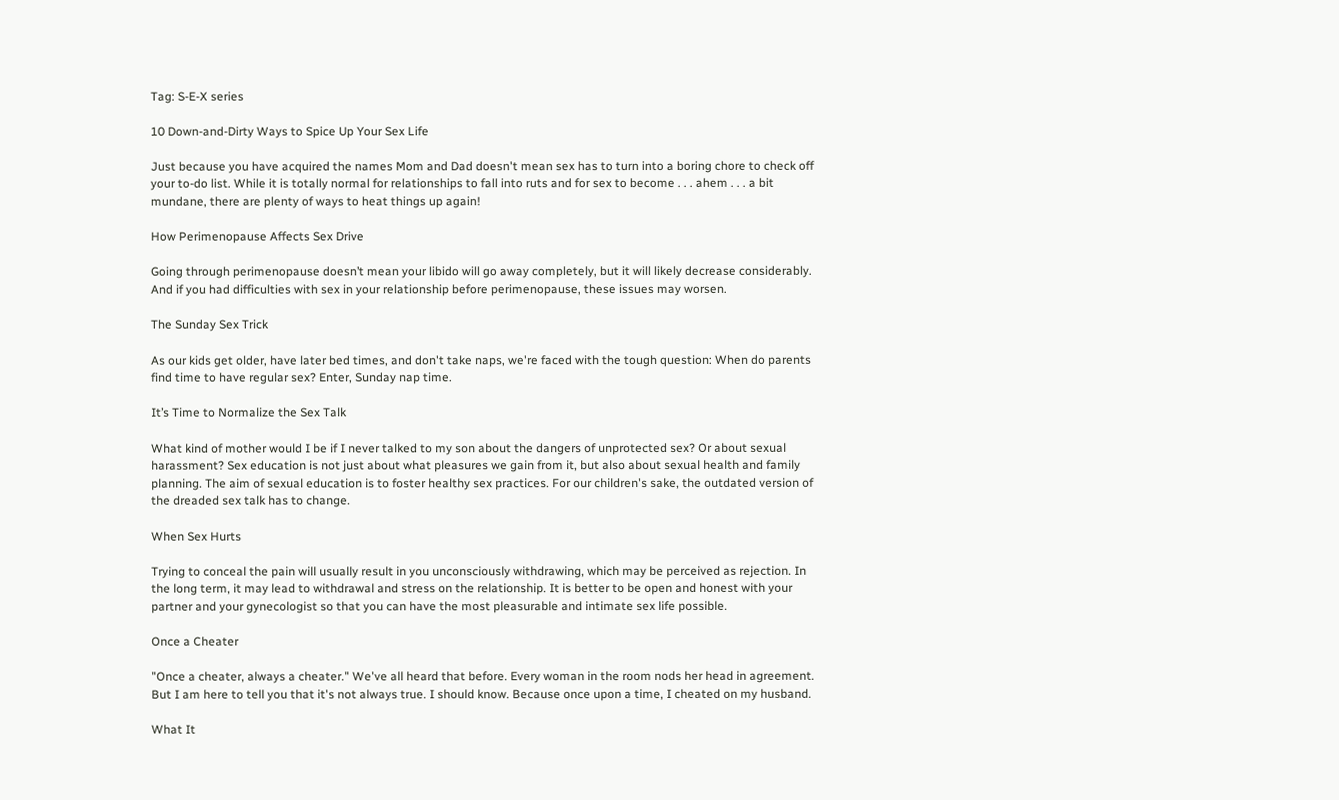Tag: S-E-X series

10 Down-and-Dirty Ways to Spice Up Your Sex Life

Just because you have acquired the names Mom and Dad doesn't mean sex has to turn into a boring chore to check off your to-do list. While it is totally normal for relationships to fall into ruts and for sex to become . . . ahem . . . a bit mundane, there are plenty of ways to heat things up again!

How Perimenopause Affects Sex Drive

Going through perimenopause doesn’t mean your libido will go away completely, but it will likely decrease considerably. And if you had difficulties with sex in your relationship before perimenopause, these issues may worsen.

The Sunday Sex Trick

As our kids get older, have later bed times, and don't take naps, we're faced with the tough question: When do parents find time to have regular sex? Enter, Sunday nap time.

It’s Time to Normalize the Sex Talk

What kind of mother would I be if I never talked to my son about the dangers of unprotected sex? Or about sexual harassment? Sex education is not just about what pleasures we gain from it, but also about sexual health and family planning. The aim of sexual education is to foster healthy sex practices. For our children's sake, the outdated version of the dreaded sex talk has to change.

When Sex Hurts

Trying to conceal the pain will usually result in you unconsciously withdrawing, which may be perceived as rejection. In the long term, it may lead to withdrawal and stress on the relationship. It is better to be open and honest with your partner and your gynecologist so that you can have the most pleasurable and intimate sex life possible.

Once a Cheater

"Once a cheater, always a cheater." We've all heard that before. Every woman in the room nods her head in agreement. But I am here to tell you that it's not always true. I should know. Because once upon a time, I cheated on my husband.

What It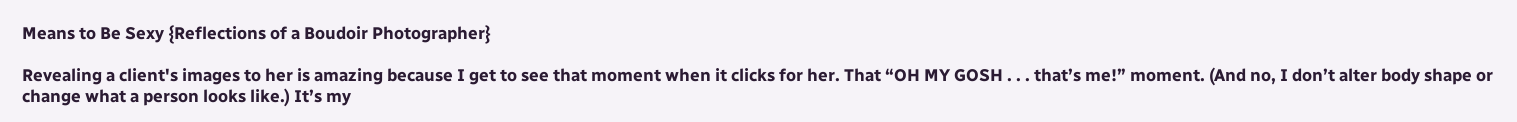Means to Be Sexy {Reflections of a Boudoir Photographer}

Revealing a client's images to her is amazing because I get to see that moment when it clicks for her. That “OH MY GOSH . . . that’s me!” moment. (And no, I don’t alter body shape or change what a person looks like.) It’s my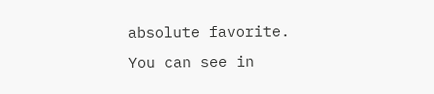absolute favorite. You can see in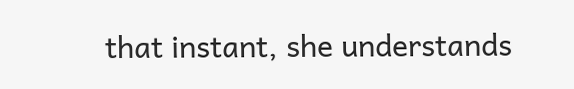that instant, she understands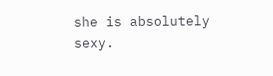she is absolutely sexy.